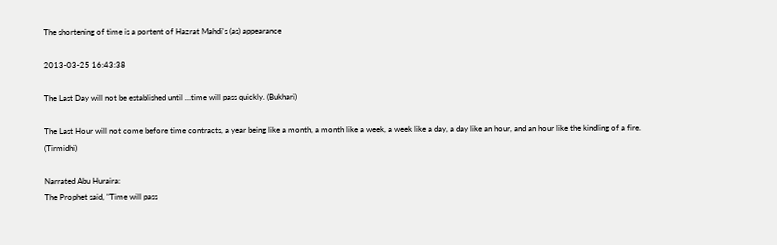The shortening of time is a portent of Hazrat Mahdi's (as) appearance

2013-03-25 16:43:38

The Last Day will not be established until …time will pass quickly. (Bukhari)

The Last Hour will not come before time contracts, a year being like a month, a month like a week, a week like a day, a day like an hour, and an hour like the kindling of a fire. (Tirmidhi)

Narrated Abu Huraira:
The Prophet said, "Time will pass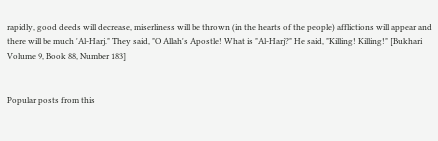rapidly, good deeds will decrease, miserliness will be thrown (in the hearts of the people) afflictions will appear and there will be much 'Al-Harj." They said, "O Allah's Apostle! What is "Al-Harj?" He said, "Killing! Killing!" [Bukhari Volume 9, Book 88, Number 183]


Popular posts from this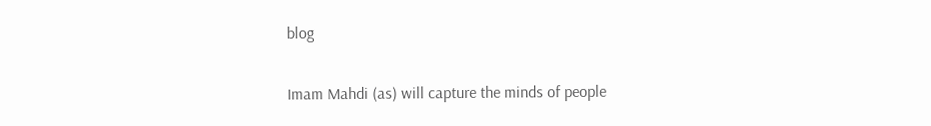blog

Imam Mahdi (as) will capture the minds of people